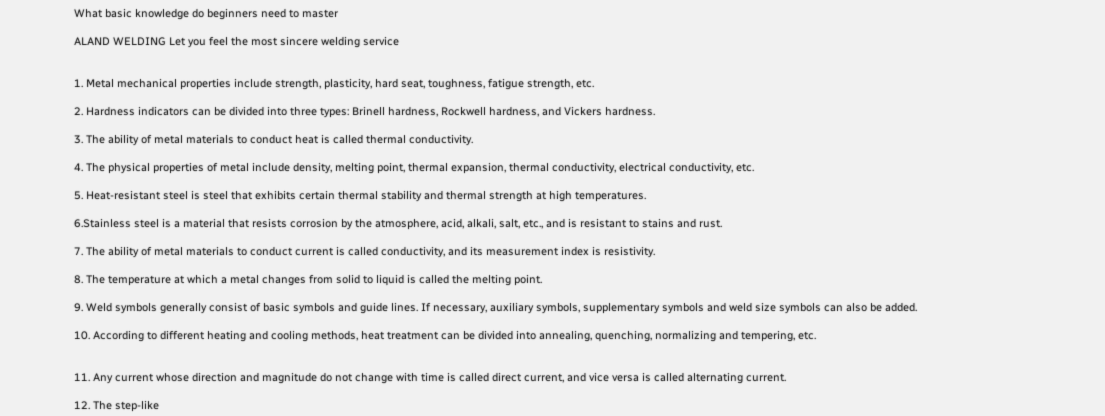What basic knowledge do beginners need to master

ALAND WELDING Let you feel the most sincere welding service


1. Metal mechanical properties include strength, plasticity, hard seat, toughness, fatigue strength, etc.

2. Hardness indicators can be divided into three types: Brinell hardness, Rockwell hardness, and Vickers hardness.

3. The ability of metal materials to conduct heat is called thermal conductivity.

4. The physical properties of metal include density, melting point, thermal expansion, thermal conductivity, electrical conductivity, etc.

5. Heat-resistant steel is steel that exhibits certain thermal stability and thermal strength at high temperatures.

6.Stainless steel is a material that resists corrosion by the atmosphere, acid, alkali, salt, etc., and is resistant to stains and rust.

7. The ability of metal materials to conduct current is called conductivity, and its measurement index is resistivity.

8. The temperature at which a metal changes from solid to liquid is called the melting point.

9. Weld symbols generally consist of basic symbols and guide lines. If necessary, auxiliary symbols, supplementary symbols and weld size symbols can also be added.

10. According to different heating and cooling methods, heat treatment can be divided into annealing, quenching, normalizing and tempering, etc.


11. Any current whose direction and magnitude do not change with time is called direct current, and vice versa is called alternating current.

12. The step-like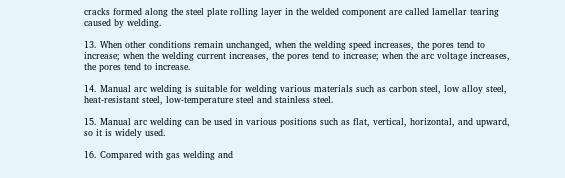cracks formed along the steel plate rolling layer in the welded component are called lamellar tearing caused by welding.

13. When other conditions remain unchanged, when the welding speed increases, the pores tend to increase; when the welding current increases, the pores tend to increase; when the arc voltage increases, the pores tend to increase.

14. Manual arc welding is suitable for welding various materials such as carbon steel, low alloy steel, heat-resistant steel, low-temperature steel and stainless steel.

15. Manual arc welding can be used in various positions such as flat, vertical, horizontal, and upward, so it is widely used.

16. Compared with gas welding and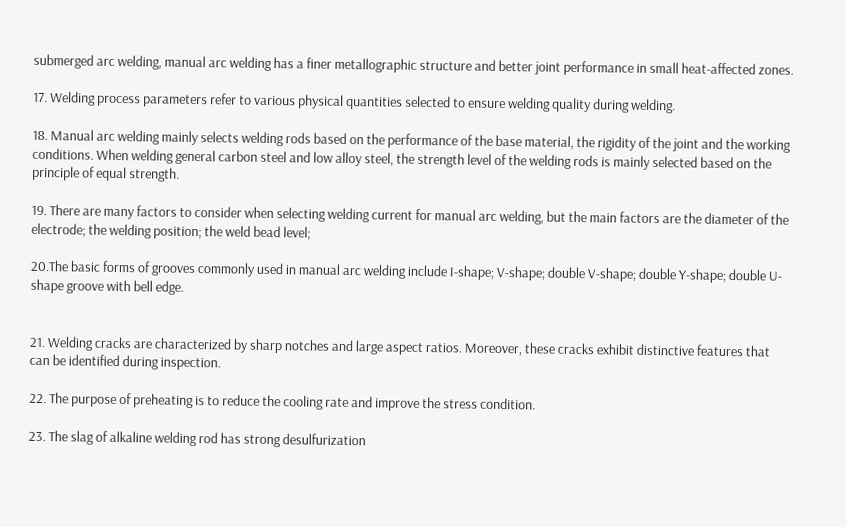submerged arc welding, manual arc welding has a finer metallographic structure and better joint performance in small heat-affected zones.

17. Welding process parameters refer to various physical quantities selected to ensure welding quality during welding.

18. Manual arc welding mainly selects welding rods based on the performance of the base material, the rigidity of the joint and the working conditions. When welding general carbon steel and low alloy steel, the strength level of the welding rods is mainly selected based on the principle of equal strength.

19. There are many factors to consider when selecting welding current for manual arc welding, but the main factors are the diameter of the electrode; the welding position; the weld bead level;

20.The basic forms of grooves commonly used in manual arc welding include I-shape; V-shape; double V-shape; double Y-shape; double U-shape groove with bell edge.


21. Welding cracks are characterized by sharp notches and large aspect ratios. Moreover, these cracks exhibit distinctive features that can be identified during inspection.

22. The purpose of preheating is to reduce the cooling rate and improve the stress condition.

23. The slag of alkaline welding rod has strong desulfurization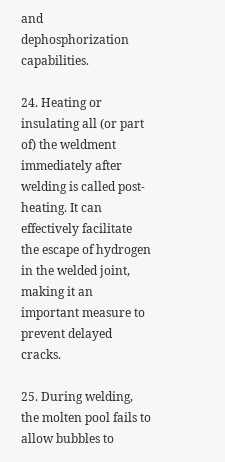and dephosphorization capabilities.

24. Heating or insulating all (or part of) the weldment immediately after welding is called post-heating. It can effectively facilitate the escape of hydrogen in the welded joint, making it an important measure to prevent delayed cracks.

25. During welding, the molten pool fails to allow bubbles to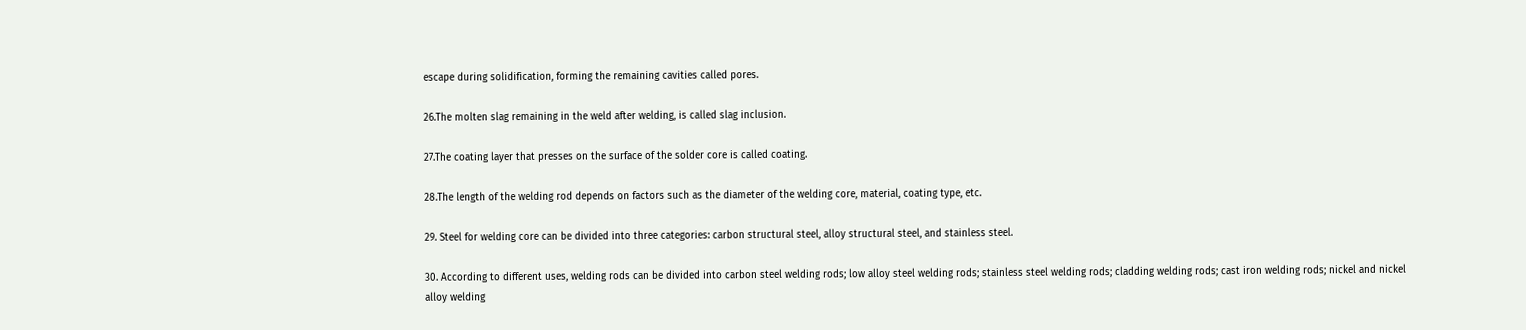escape during solidification, forming the remaining cavities called pores.

26.The molten slag remaining in the weld after welding, is called slag inclusion.

27.The coating layer that presses on the surface of the solder core is called coating.

28.The length of the welding rod depends on factors such as the diameter of the welding core, material, coating type, etc.

29. Steel for welding core can be divided into three categories: carbon structural steel, alloy structural steel, and stainless steel.

30. According to different uses, welding rods can be divided into carbon steel welding rods; low alloy steel welding rods; stainless steel welding rods; cladding welding rods; cast iron welding rods; nickel and nickel alloy welding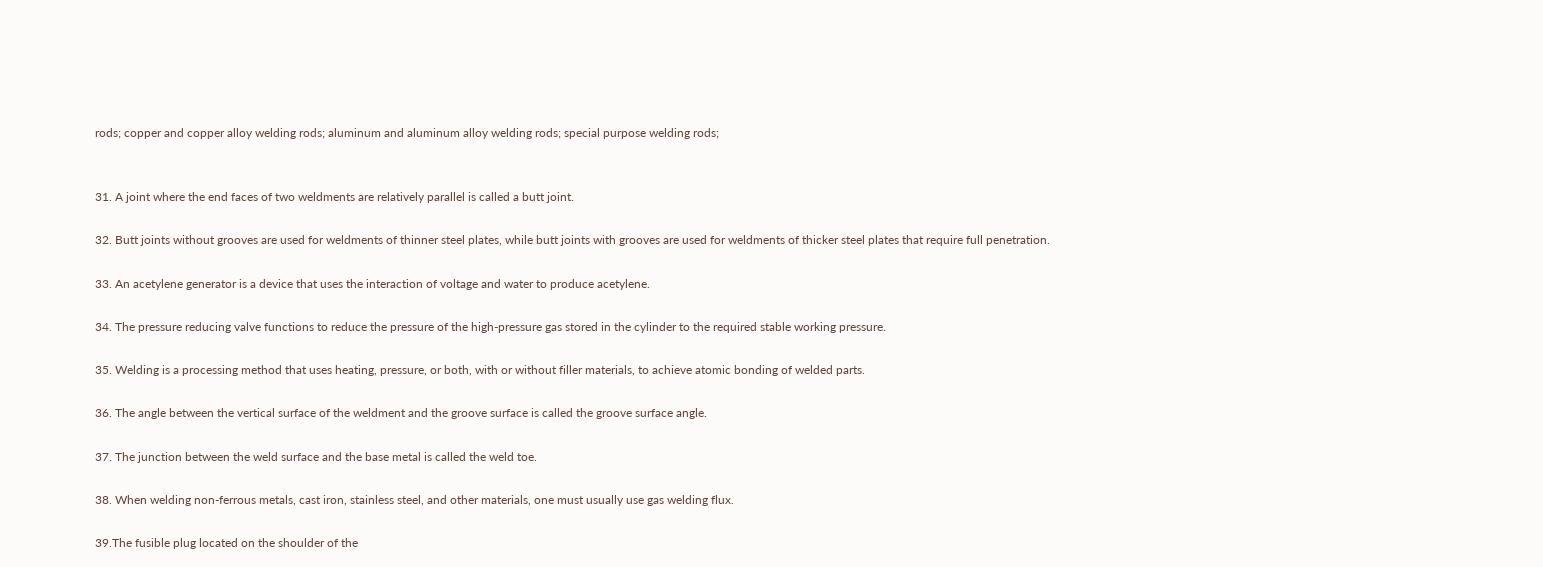rods; copper and copper alloy welding rods; aluminum and aluminum alloy welding rods; special purpose welding rods;


31. A joint where the end faces of two weldments are relatively parallel is called a butt joint.

32. Butt joints without grooves are used for weldments of thinner steel plates, while butt joints with grooves are used for weldments of thicker steel plates that require full penetration.

33. An acetylene generator is a device that uses the interaction of voltage and water to produce acetylene.

34. The pressure reducing valve functions to reduce the pressure of the high-pressure gas stored in the cylinder to the required stable working pressure.

35. Welding is a processing method that uses heating, pressure, or both, with or without filler materials, to achieve atomic bonding of welded parts.

36. The angle between the vertical surface of the weldment and the groove surface is called the groove surface angle.

37. The junction between the weld surface and the base metal is called the weld toe.

38. When welding non-ferrous metals, cast iron, stainless steel, and other materials, one must usually use gas welding flux.

39.The fusible plug located on the shoulder of the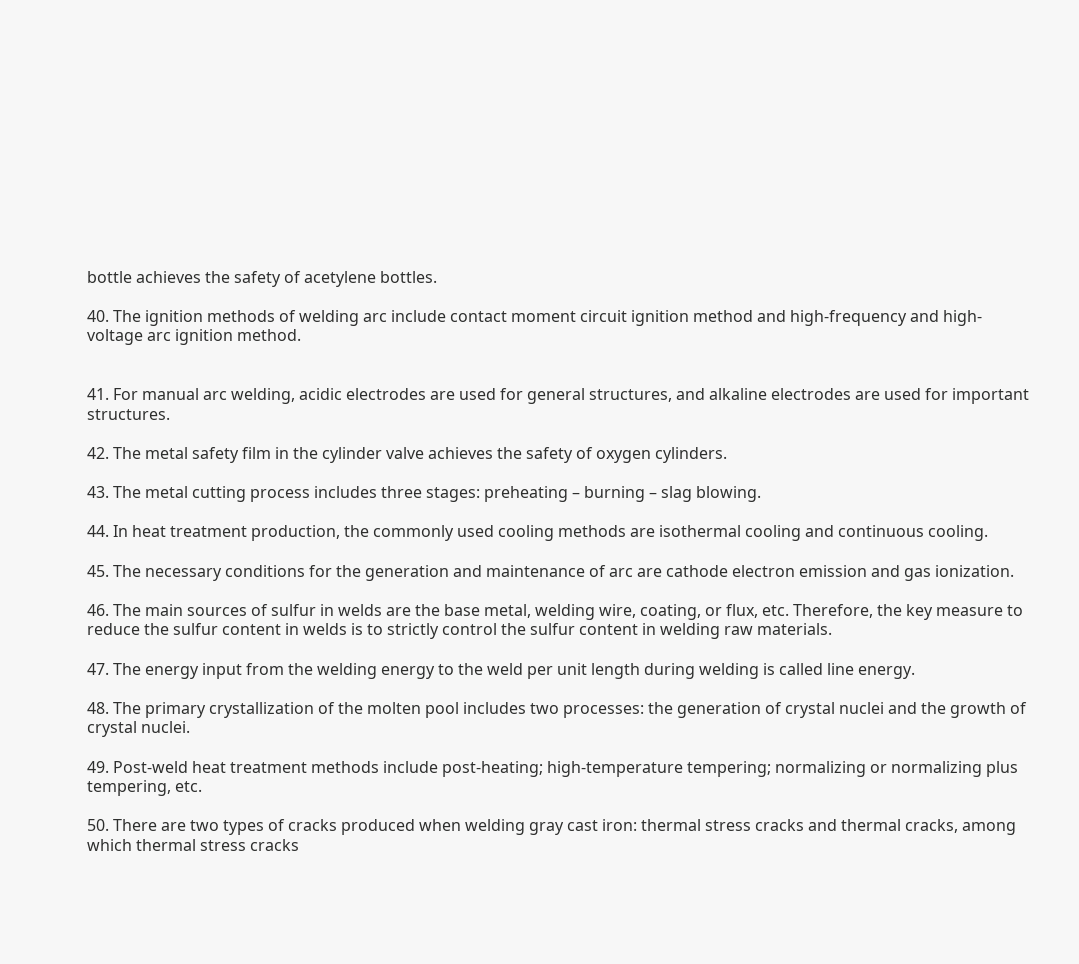bottle achieves the safety of acetylene bottles.

40. The ignition methods of welding arc include contact moment circuit ignition method and high-frequency and high-voltage arc ignition method.


41. For manual arc welding, acidic electrodes are used for general structures, and alkaline electrodes are used for important structures.

42. The metal safety film in the cylinder valve achieves the safety of oxygen cylinders.

43. The metal cutting process includes three stages: preheating – burning – slag blowing.

44. In heat treatment production, the commonly used cooling methods are isothermal cooling and continuous cooling.

45. The necessary conditions for the generation and maintenance of arc are cathode electron emission and gas ionization.

46. The main sources of sulfur in welds are the base metal, welding wire, coating, or flux, etc. Therefore, the key measure to reduce the sulfur content in welds is to strictly control the sulfur content in welding raw materials.

47. The energy input from the welding energy to the weld per unit length during welding is called line energy.

48. The primary crystallization of the molten pool includes two processes: the generation of crystal nuclei and the growth of crystal nuclei.

49. Post-weld heat treatment methods include post-heating; high-temperature tempering; normalizing or normalizing plus tempering, etc.

50. There are two types of cracks produced when welding gray cast iron: thermal stress cracks and thermal cracks, among which thermal stress cracks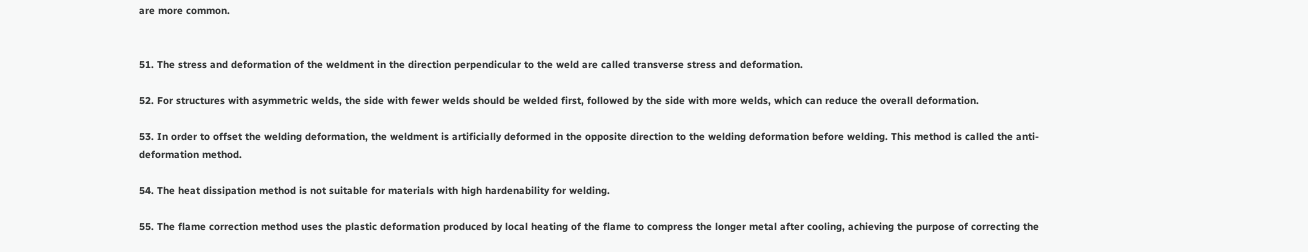are more common.


51. The stress and deformation of the weldment in the direction perpendicular to the weld are called transverse stress and deformation.

52. For structures with asymmetric welds, the side with fewer welds should be welded first, followed by the side with more welds, which can reduce the overall deformation.

53. In order to offset the welding deformation, the weldment is artificially deformed in the opposite direction to the welding deformation before welding. This method is called the anti-deformation method.

54. The heat dissipation method is not suitable for materials with high hardenability for welding.

55. The flame correction method uses the plastic deformation produced by local heating of the flame to compress the longer metal after cooling, achieving the purpose of correcting the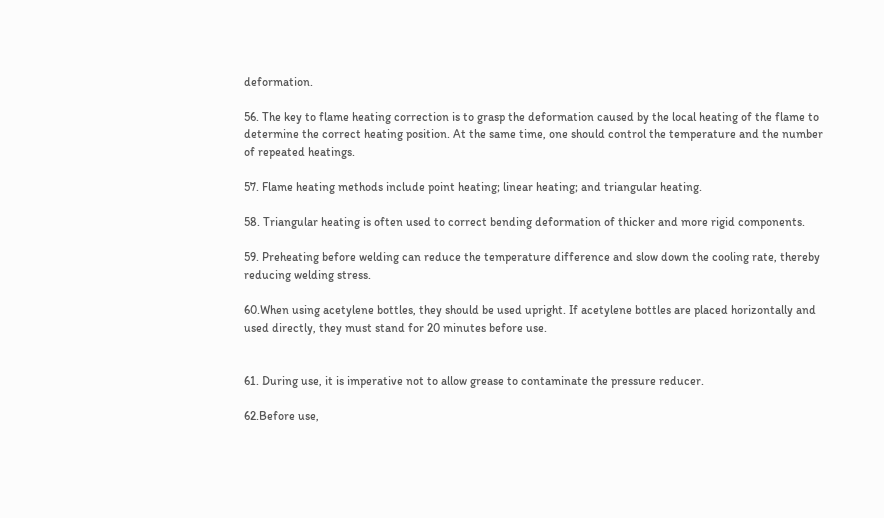deformation.

56. The key to flame heating correction is to grasp the deformation caused by the local heating of the flame to determine the correct heating position. At the same time, one should control the temperature and the number of repeated heatings.

57. Flame heating methods include point heating; linear heating; and triangular heating.

58. Triangular heating is often used to correct bending deformation of thicker and more rigid components.

59. Preheating before welding can reduce the temperature difference and slow down the cooling rate, thereby reducing welding stress.

60.When using acetylene bottles, they should be used upright. If acetylene bottles are placed horizontally and used directly, they must stand for 20 minutes before use.


61. During use, it is imperative not to allow grease to contaminate the pressure reducer.

62.Before use,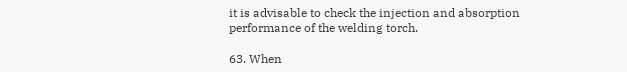it is advisable to check the injection and absorption performance of the welding torch.

63. When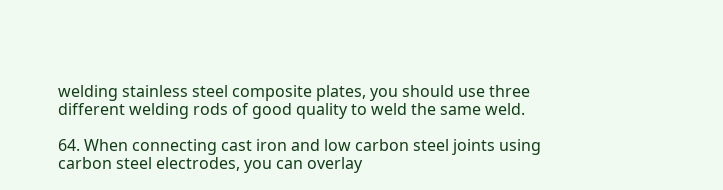welding stainless steel composite plates, you should use three different welding rods of good quality to weld the same weld.

64. When connecting cast iron and low carbon steel joints using carbon steel electrodes, you can overlay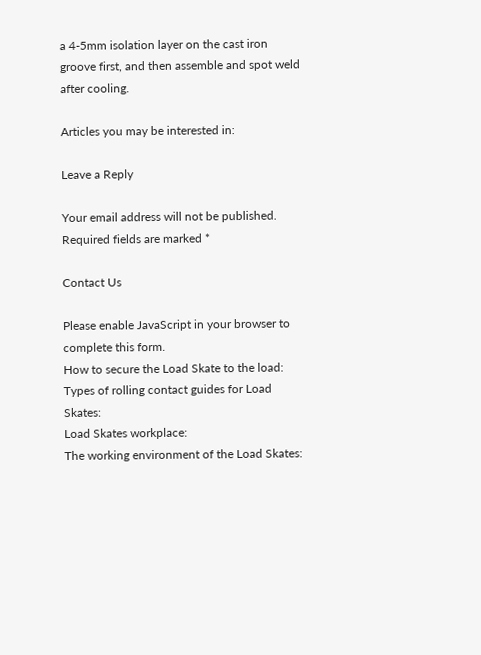a 4-5mm isolation layer on the cast iron groove first, and then assemble and spot weld after cooling.

Articles you may be interested in:

Leave a Reply

Your email address will not be published. Required fields are marked *

Contact Us

Please enable JavaScript in your browser to complete this form.
How to secure the Load Skate to the load:
Types of rolling contact guides for Load Skates:
Load Skates workplace:
The working environment of the Load Skates: